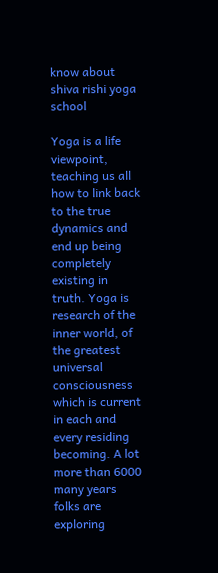know about shiva rishi yoga school

Yoga is a life viewpoint, teaching us all how to link back to the true dynamics and end up being completely existing in truth. Yoga is research of the inner world, of the greatest universal consciousness which is current in each and every residing becoming. A lot more than 6000 many years folks are exploring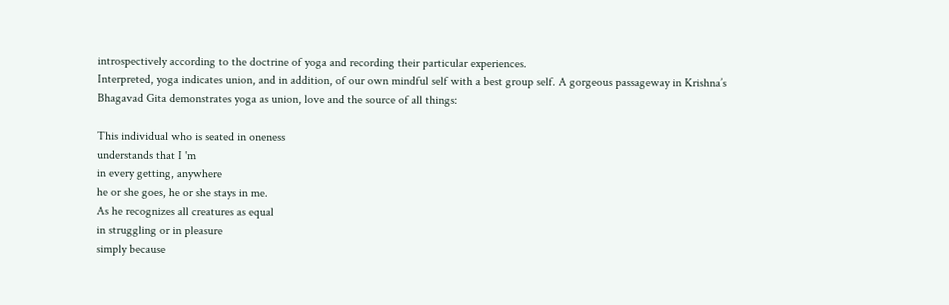introspectively according to the doctrine of yoga and recording their particular experiences.
Interpreted, yoga indicates union, and in addition, of our own mindful self with a best group self. A gorgeous passageway in Krishna’s Bhagavad Gita demonstrates yoga as union, love and the source of all things:

This individual who is seated in oneness
understands that I 'm
in every getting, anywhere
he or she goes, he or she stays in me.
As he recognizes all creatures as equal
in struggling or in pleasure
simply because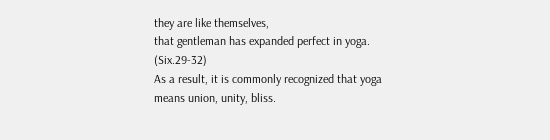they are like themselves,
that gentleman has expanded perfect in yoga. (Six.29-32)
As a result, it is commonly recognized that yoga means union, unity, bliss.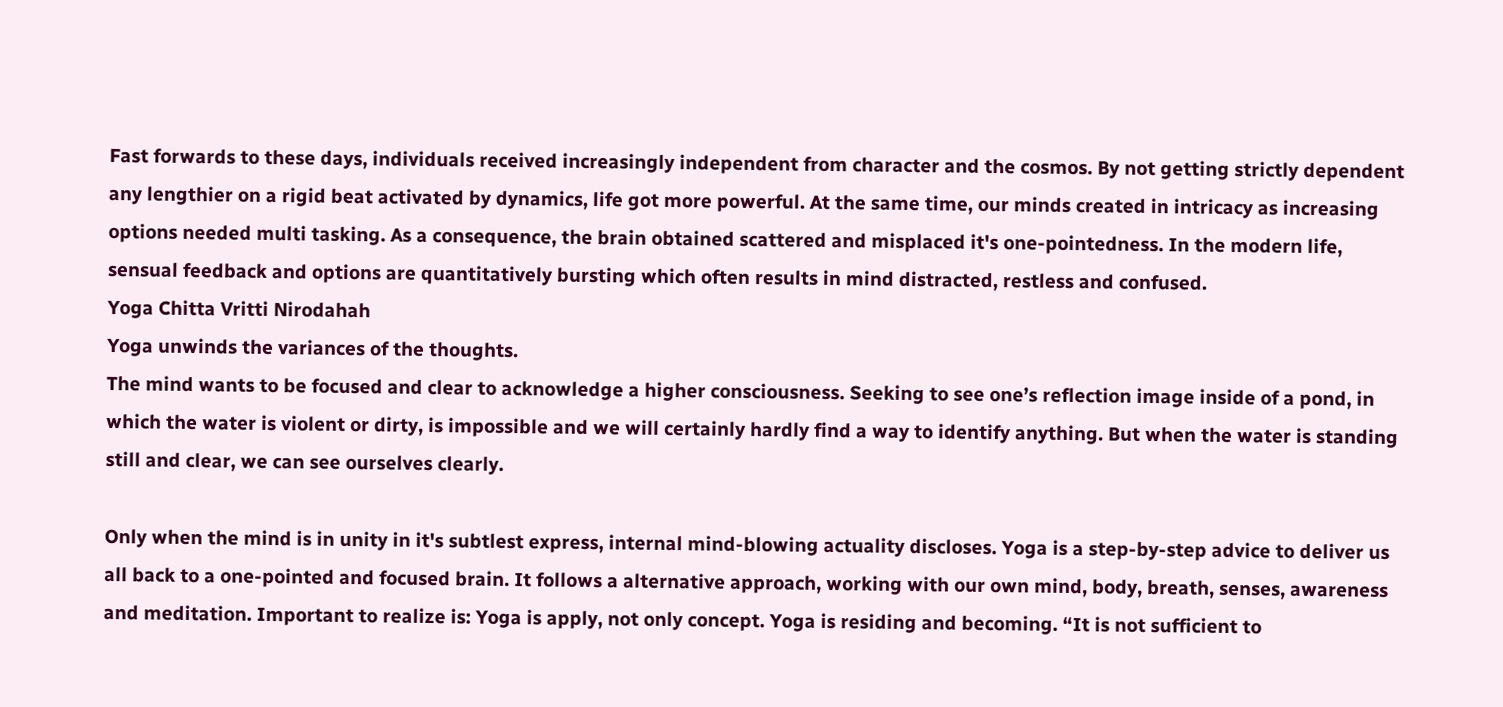Fast forwards to these days, individuals received increasingly independent from character and the cosmos. By not getting strictly dependent any lengthier on a rigid beat activated by dynamics, life got more powerful. At the same time, our minds created in intricacy as increasing options needed multi tasking. As a consequence, the brain obtained scattered and misplaced it's one-pointedness. In the modern life, sensual feedback and options are quantitatively bursting which often results in mind distracted, restless and confused.
Yoga Chitta Vritti Nirodahah
Yoga unwinds the variances of the thoughts.
The mind wants to be focused and clear to acknowledge a higher consciousness. Seeking to see one’s reflection image inside of a pond, in which the water is violent or dirty, is impossible and we will certainly hardly find a way to identify anything. But when the water is standing still and clear, we can see ourselves clearly.

Only when the mind is in unity in it's subtlest express, internal mind-blowing actuality discloses. Yoga is a step-by-step advice to deliver us all back to a one-pointed and focused brain. It follows a alternative approach, working with our own mind, body, breath, senses, awareness and meditation. Important to realize is: Yoga is apply, not only concept. Yoga is residing and becoming. “It is not sufficient to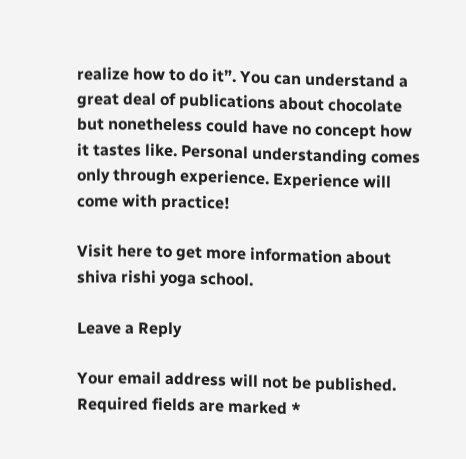realize how to do it”. You can understand a great deal of publications about chocolate but nonetheless could have no concept how it tastes like. Personal understanding comes only through experience. Experience will come with practice!

Visit here to get more information about shiva rishi yoga school.

Leave a Reply

Your email address will not be published. Required fields are marked *